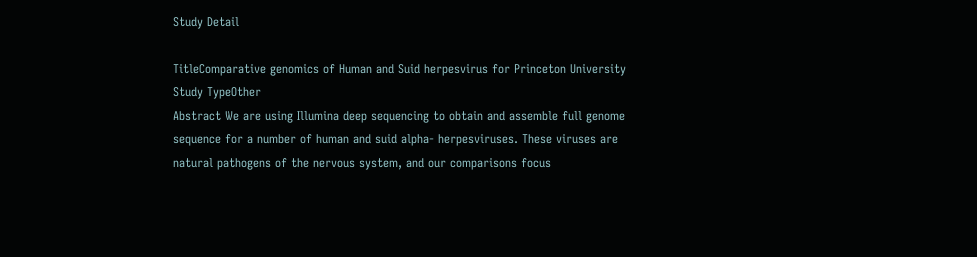Study Detail

TitleComparative genomics of Human and Suid herpesvirus for Princeton University
Study TypeOther
Abstract We are using Illumina deep sequencing to obtain and assemble full genome sequence for a number of human and suid alpha- herpesviruses. These viruses are natural pathogens of the nervous system, and our comparisons focus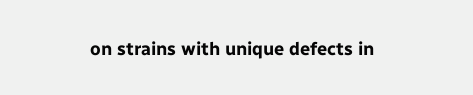on strains with unique defects in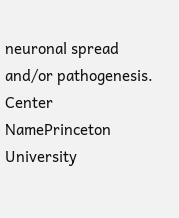neuronal spread and/or pathogenesis.
Center NamePrinceton University